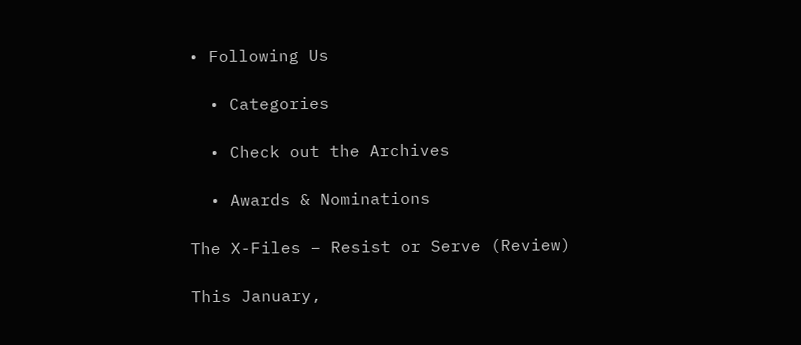• Following Us

  • Categories

  • Check out the Archives

  • Awards & Nominations

The X-Files – Resist or Serve (Review)

This January,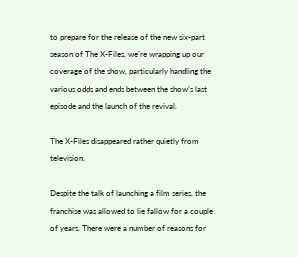to prepare for the release of the new six-part season of The X-Files, we’re wrapping up our coverage of the show, particularly handling the various odds and ends between the show’s last episode and the launch of the revival.

The X-Files disappeared rather quietly from television.

Despite the talk of launching a film series, the franchise was allowed to lie fallow for a couple of years. There were a number of reasons for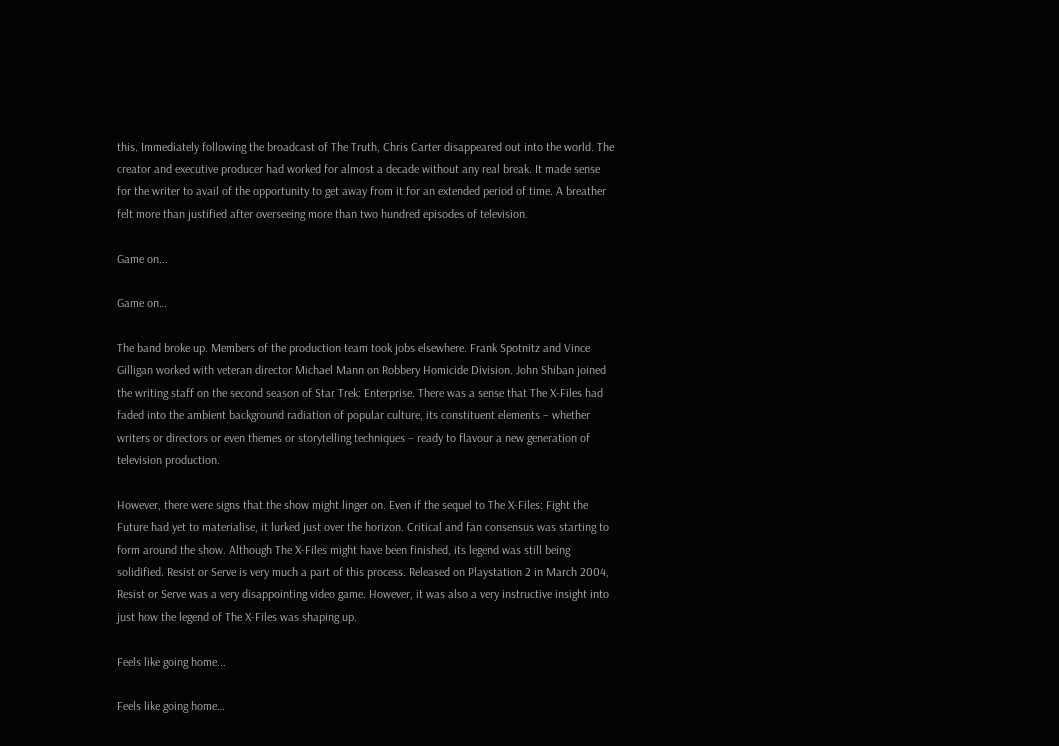this. Immediately following the broadcast of The Truth, Chris Carter disappeared out into the world. The creator and executive producer had worked for almost a decade without any real break. It made sense for the writer to avail of the opportunity to get away from it for an extended period of time. A breather felt more than justified after overseeing more than two hundred episodes of television.

Game on...

Game on…

The band broke up. Members of the production team took jobs elsewhere. Frank Spotnitz and Vince Gilligan worked with veteran director Michael Mann on Robbery Homicide Division. John Shiban joined the writing staff on the second season of Star Trek: Enterprise. There was a sense that The X-Files had faded into the ambient background radiation of popular culture, its constituent elements – whether writers or directors or even themes or storytelling techniques – ready to flavour a new generation of television production.

However, there were signs that the show might linger on. Even if the sequel to The X-Files: Fight the Future had yet to materialise, it lurked just over the horizon. Critical and fan consensus was starting to form around the show. Although The X-Files might have been finished, its legend was still being solidified. Resist or Serve is very much a part of this process. Released on Playstation 2 in March 2004, Resist or Serve was a very disappointing video game. However, it was also a very instructive insight into just how the legend of The X-Files was shaping up.

Feels like going home...

Feels like going home…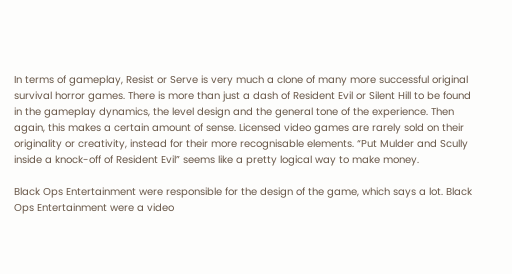In terms of gameplay, Resist or Serve is very much a clone of many more successful original survival horror games. There is more than just a dash of Resident Evil or Silent Hill to be found in the gameplay dynamics, the level design and the general tone of the experience. Then again, this makes a certain amount of sense. Licensed video games are rarely sold on their originality or creativity, instead for their more recognisable elements. “Put Mulder and Scully inside a knock-off of Resident Evil” seems like a pretty logical way to make money.

Black Ops Entertainment were responsible for the design of the game, which says a lot. Black Ops Entertainment were a video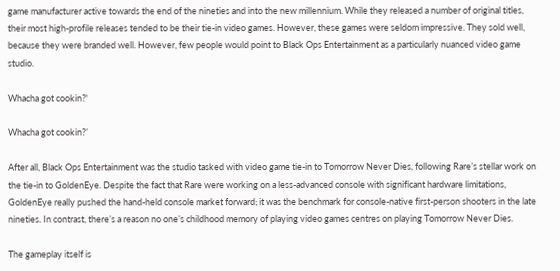game manufacturer active towards the end of the nineties and into the new millennium. While they released a number of original titles, their most high-profile releases tended to be their tie-in video games. However, these games were seldom impressive. They sold well, because they were branded well. However, few people would point to Black Ops Entertainment as a particularly nuanced video game studio.

Whacha got cookin?'

Whacha got cookin?’

After all, Black Ops Entertainment was the studio tasked with video game tie-in to Tomorrow Never Dies, following Rare’s stellar work on the tie-in to GoldenEye. Despite the fact that Rare were working on a less-advanced console with significant hardware limitations, GoldenEye really pushed the hand-held console market forward; it was the benchmark for console-native first-person shooters in the late nineties. In contrast, there’s a reason no one’s childhood memory of playing video games centres on playing Tomorrow Never Dies.

The gameplay itself is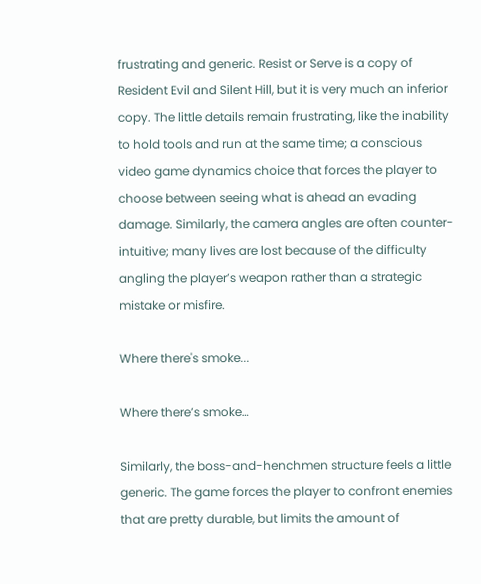frustrating and generic. Resist or Serve is a copy of Resident Evil and Silent Hill, but it is very much an inferior copy. The little details remain frustrating, like the inability to hold tools and run at the same time; a conscious video game dynamics choice that forces the player to choose between seeing what is ahead an evading damage. Similarly, the camera angles are often counter-intuitive; many lives are lost because of the difficulty angling the player’s weapon rather than a strategic mistake or misfire.

Where there's smoke...

Where there’s smoke…

Similarly, the boss-and-henchmen structure feels a little generic. The game forces the player to confront enemies that are pretty durable, but limits the amount of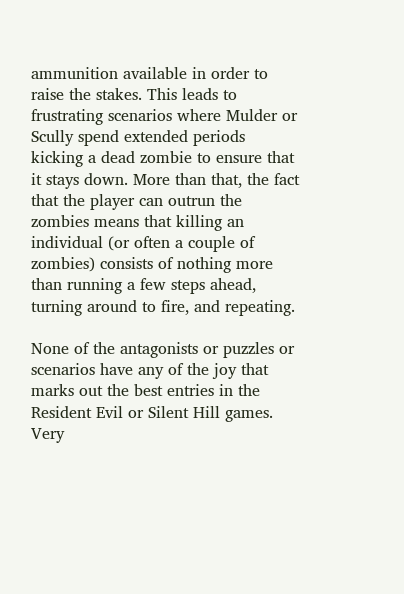ammunition available in order to raise the stakes. This leads to frustrating scenarios where Mulder or Scully spend extended periods kicking a dead zombie to ensure that it stays down. More than that, the fact that the player can outrun the zombies means that killing an individual (or often a couple of zombies) consists of nothing more than running a few steps ahead, turning around to fire, and repeating.

None of the antagonists or puzzles or scenarios have any of the joy that marks out the best entries in the Resident Evil or Silent Hill games. Very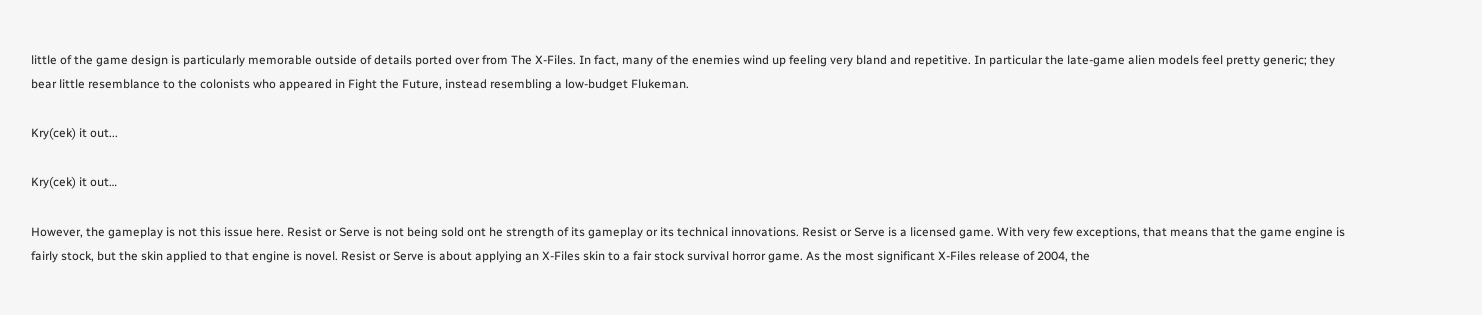little of the game design is particularly memorable outside of details ported over from The X-Files. In fact, many of the enemies wind up feeling very bland and repetitive. In particular the late-game alien models feel pretty generic; they bear little resemblance to the colonists who appeared in Fight the Future, instead resembling a low-budget Flukeman.

Kry(cek) it out...

Kry(cek) it out…

However, the gameplay is not this issue here. Resist or Serve is not being sold ont he strength of its gameplay or its technical innovations. Resist or Serve is a licensed game. With very few exceptions, that means that the game engine is fairly stock, but the skin applied to that engine is novel. Resist or Serve is about applying an X-Files skin to a fair stock survival horror game. As the most significant X-Files release of 2004, the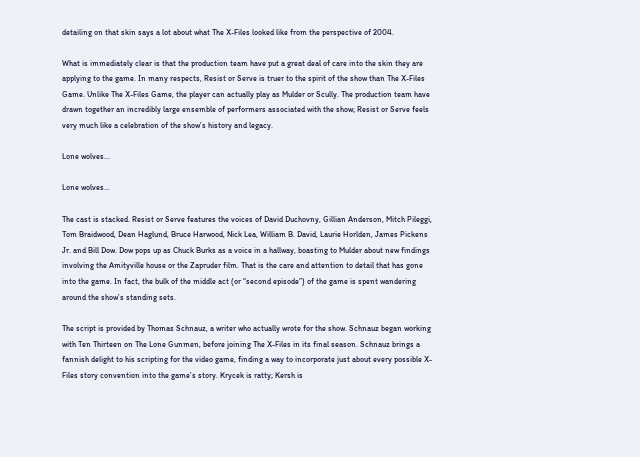detailing on that skin says a lot about what The X-Files looked like from the perspective of 2004.

What is immediately clear is that the production team have put a great deal of care into the skin they are applying to the game. In many respects, Resist or Serve is truer to the spirit of the show than The X-Files Game. Unlike The X-Files Game, the player can actually play as Mulder or Scully. The production team have drawn together an incredibly large ensemble of performers associated with the show; Resist or Serve feels very much like a celebration of the show’s history and legacy.

Lone wolves...

Lone wolves…

The cast is stacked. Resist or Serve features the voices of David Duchovny, Gillian Anderson, Mitch Pileggi, Tom Braidwood, Dean Haglund, Bruce Harwood, Nick Lea, William B. David, Laurie Horlden, James Pickens Jr. and Bill Dow. Dow pops up as Chuck Burks as a voice in a hallway, boasting to Mulder about new findings involving the Amityville house or the Zapruder film. That is the care and attention to detail that has gone into the game. In fact, the bulk of the middle act (or “second episode”) of the game is spent wandering around the show’s standing sets.

The script is provided by Thomas Schnauz, a writer who actually wrote for the show. Schnauz began working with Ten Thirteen on The Lone Gunmen, before joining The X-Files in its final season. Schnauz brings a fannish delight to his scripting for the video game, finding a way to incorporate just about every possible X-Files story convention into the game’s story. Krycek is ratty; Kersh is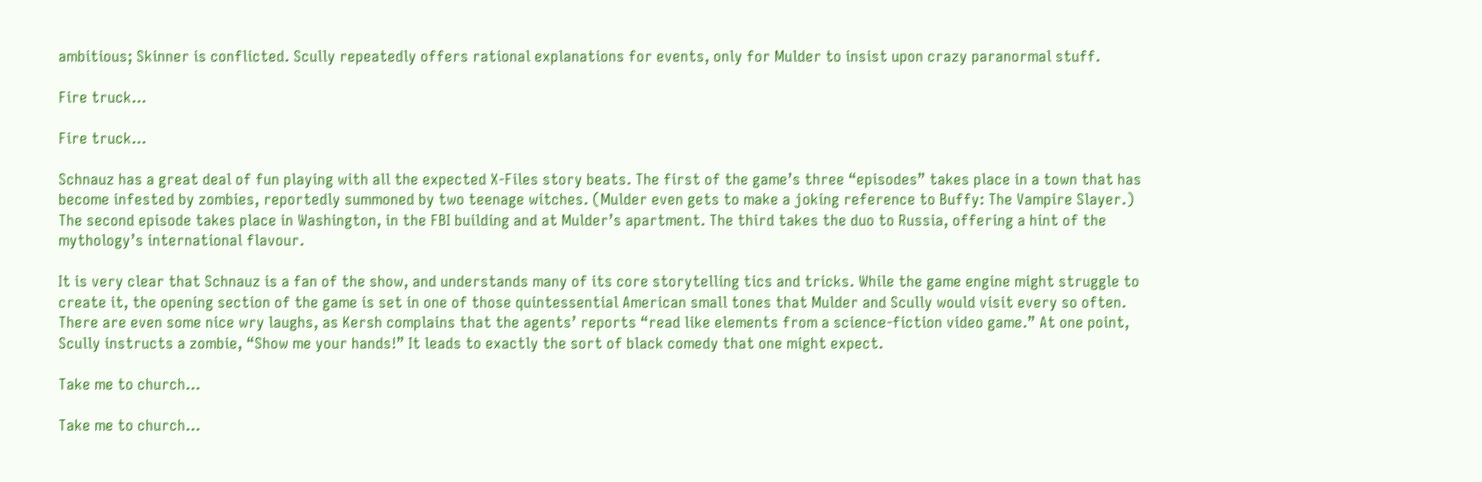ambitious; Skinner is conflicted. Scully repeatedly offers rational explanations for events, only for Mulder to insist upon crazy paranormal stuff.

Fire truck...

Fire truck…

Schnauz has a great deal of fun playing with all the expected X-Files story beats. The first of the game’s three “episodes” takes place in a town that has become infested by zombies, reportedly summoned by two teenage witches. (Mulder even gets to make a joking reference to Buffy: The Vampire Slayer.) The second episode takes place in Washington, in the FBI building and at Mulder’s apartment. The third takes the duo to Russia, offering a hint of the mythology’s international flavour.

It is very clear that Schnauz is a fan of the show, and understands many of its core storytelling tics and tricks. While the game engine might struggle to create it, the opening section of the game is set in one of those quintessential American small tones that Mulder and Scully would visit every so often. There are even some nice wry laughs, as Kersh complains that the agents’ reports “read like elements from a science-fiction video game.” At one point, Scully instructs a zombie, “Show me your hands!” It leads to exactly the sort of black comedy that one might expect.

Take me to church...

Take me to church…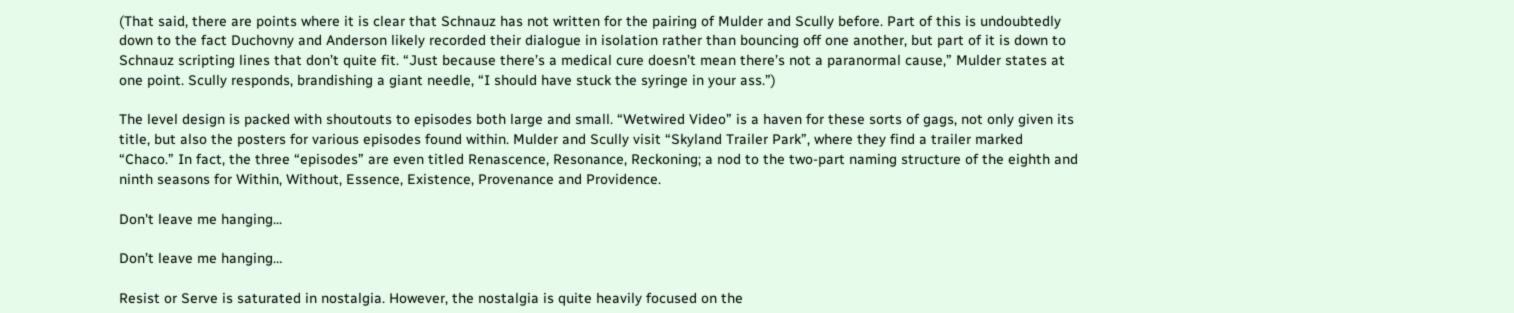(That said, there are points where it is clear that Schnauz has not written for the pairing of Mulder and Scully before. Part of this is undoubtedly down to the fact Duchovny and Anderson likely recorded their dialogue in isolation rather than bouncing off one another, but part of it is down to Schnauz scripting lines that don’t quite fit. “Just because there’s a medical cure doesn’t mean there’s not a paranormal cause,” Mulder states at one point. Scully responds, brandishing a giant needle, “I should have stuck the syringe in your ass.”)

The level design is packed with shoutouts to episodes both large and small. “Wetwired Video” is a haven for these sorts of gags, not only given its title, but also the posters for various episodes found within. Mulder and Scully visit “Skyland Trailer Park”, where they find a trailer marked “Chaco.” In fact, the three “episodes” are even titled Renascence, Resonance, Reckoning; a nod to the two-part naming structure of the eighth and ninth seasons for Within, Without, Essence, Existence, Provenance and Providence.

Don't leave me hanging...

Don’t leave me hanging…

Resist or Serve is saturated in nostalgia. However, the nostalgia is quite heavily focused on the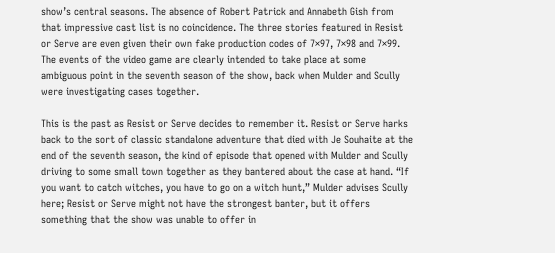show’s central seasons. The absence of Robert Patrick and Annabeth Gish from that impressive cast list is no coincidence. The three stories featured in Resist or Serve are even given their own fake production codes of 7×97, 7×98 and 7×99. The events of the video game are clearly intended to take place at some ambiguous point in the seventh season of the show, back when Mulder and Scully were investigating cases together.

This is the past as Resist or Serve decides to remember it. Resist or Serve harks back to the sort of classic standalone adventure that died with Je Souhaite at the end of the seventh season, the kind of episode that opened with Mulder and Scully driving to some small town together as they bantered about the case at hand. “If you want to catch witches, you have to go on a witch hunt,” Mulder advises Scully here; Resist or Serve might not have the strongest banter, but it offers something that the show was unable to offer in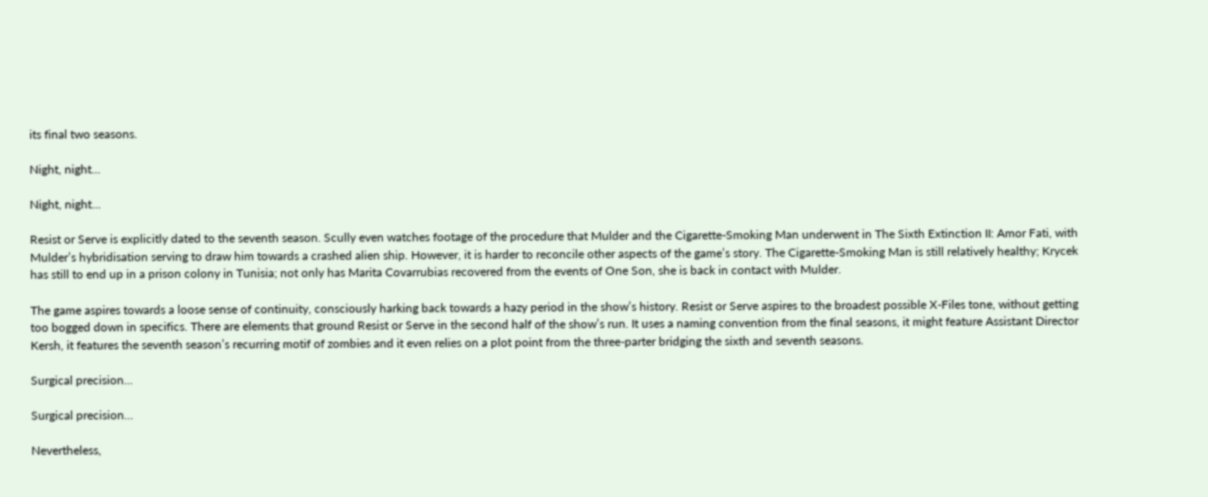its final two seasons.

Night, night...

Night, night…

Resist or Serve is explicitly dated to the seventh season. Scully even watches footage of the procedure that Mulder and the Cigarette-Smoking Man underwent in The Sixth Extinction II: Amor Fati, with Mulder’s hybridisation serving to draw him towards a crashed alien ship. However, it is harder to reconcile other aspects of the game’s story. The Cigarette-Smoking Man is still relatively healthy; Krycek has still to end up in a prison colony in Tunisia; not only has Marita Covarrubias recovered from the events of One Son, she is back in contact with Mulder.

The game aspires towards a loose sense of continuity, consciously harking back towards a hazy period in the show’s history. Resist or Serve aspires to the broadest possible X-Files tone, without getting too bogged down in specifics. There are elements that ground Resist or Serve in the second half of the show’s run. It uses a naming convention from the final seasons, it might feature Assistant Director Kersh, it features the seventh season’s recurring motif of zombies and it even relies on a plot point from the three-parter bridging the sixth and seventh seasons.

Surgical precision...

Surgical precision…

Nevertheless,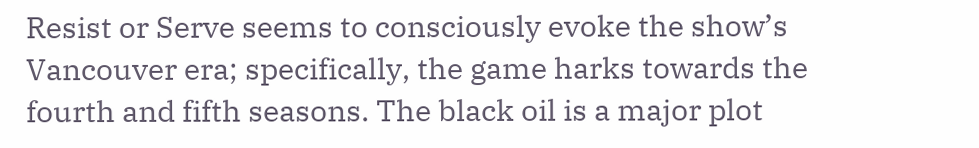Resist or Serve seems to consciously evoke the show’s Vancouver era; specifically, the game harks towards the fourth and fifth seasons. The black oil is a major plot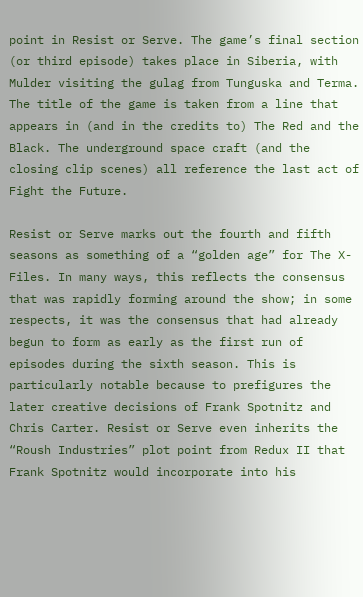point in Resist or Serve. The game’s final section (or third episode) takes place in Siberia, with Mulder visiting the gulag from Tunguska and Terma. The title of the game is taken from a line that appears in (and in the credits to) The Red and the Black. The underground space craft (and the closing clip scenes) all reference the last act of Fight the Future.

Resist or Serve marks out the fourth and fifth seasons as something of a “golden age” for The X-Files. In many ways, this reflects the consensus that was rapidly forming around the show; in some respects, it was the consensus that had already begun to form as early as the first run of episodes during the sixth season. This is particularly notable because to prefigures the later creative decisions of Frank Spotnitz and Chris Carter. Resist or Serve even inherits the “Roush Industries” plot point from Redux II that Frank Spotnitz would incorporate into his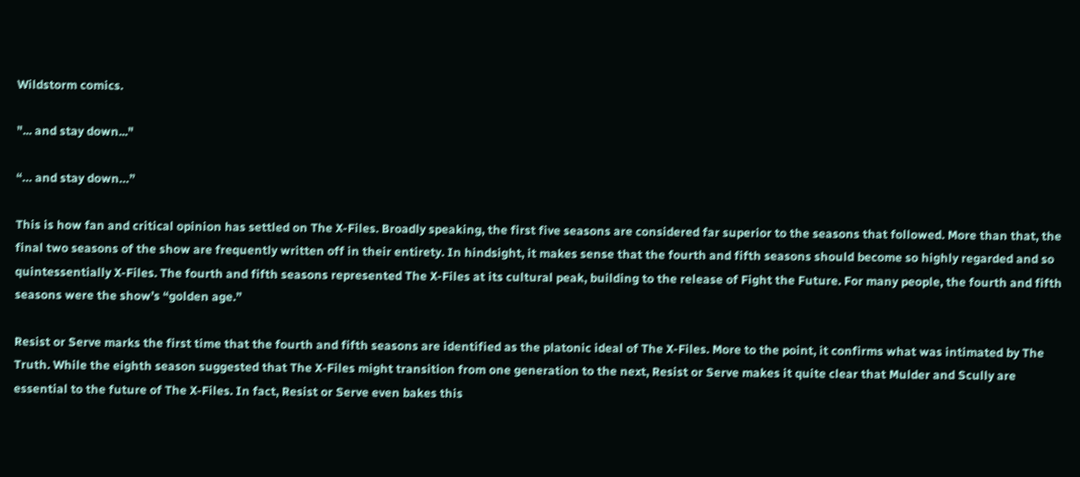Wildstorm comics.

"... and stay down..."

“… and stay down…”

This is how fan and critical opinion has settled on The X-Files. Broadly speaking, the first five seasons are considered far superior to the seasons that followed. More than that, the final two seasons of the show are frequently written off in their entirety. In hindsight, it makes sense that the fourth and fifth seasons should become so highly regarded and so quintessentially X-Files. The fourth and fifth seasons represented The X-Files at its cultural peak, building to the release of Fight the Future. For many people, the fourth and fifth seasons were the show’s “golden age.”

Resist or Serve marks the first time that the fourth and fifth seasons are identified as the platonic ideal of The X-Files. More to the point, it confirms what was intimated by The Truth. While the eighth season suggested that The X-Files might transition from one generation to the next, Resist or Serve makes it quite clear that Mulder and Scully are essential to the future of The X-Files. In fact, Resist or Serve even bakes this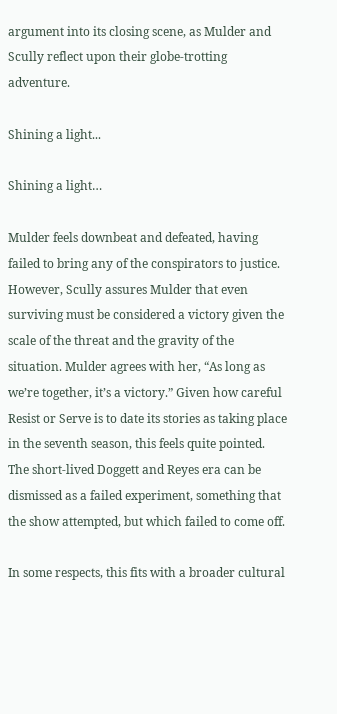argument into its closing scene, as Mulder and Scully reflect upon their globe-trotting adventure.

Shining a light...

Shining a light…

Mulder feels downbeat and defeated, having failed to bring any of the conspirators to justice. However, Scully assures Mulder that even surviving must be considered a victory given the scale of the threat and the gravity of the situation. Mulder agrees with her, “As long as we’re together, it’s a victory.” Given how careful Resist or Serve is to date its stories as taking place in the seventh season, this feels quite pointed. The short-lived Doggett and Reyes era can be dismissed as a failed experiment, something that the show attempted, but which failed to come off.

In some respects, this fits with a broader cultural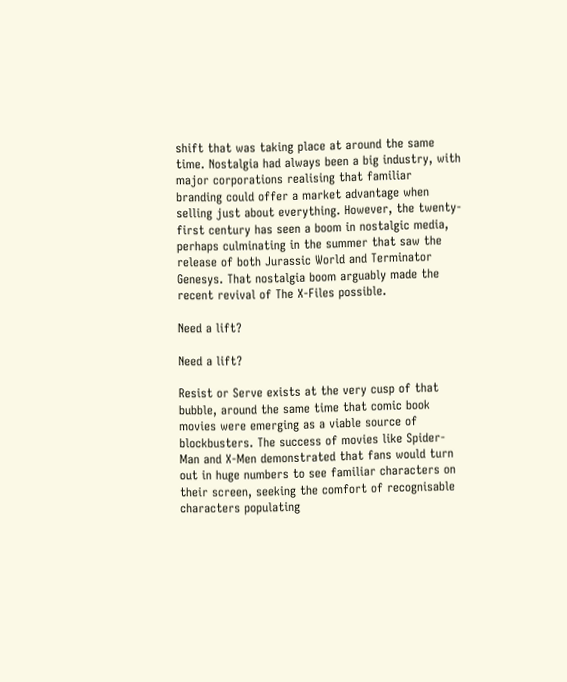shift that was taking place at around the same time. Nostalgia had always been a big industry, with major corporations realising that familiar branding could offer a market advantage when selling just about everything. However, the twenty-first century has seen a boom in nostalgic media, perhaps culminating in the summer that saw the release of both Jurassic World and Terminator Genesys. That nostalgia boom arguably made the recent revival of The X-Files possible.

Need a lift?

Need a lift?

Resist or Serve exists at the very cusp of that bubble, around the same time that comic book movies were emerging as a viable source of blockbusters. The success of movies like Spider-Man and X-Men demonstrated that fans would turn out in huge numbers to see familiar characters on their screen, seeking the comfort of recognisable characters populating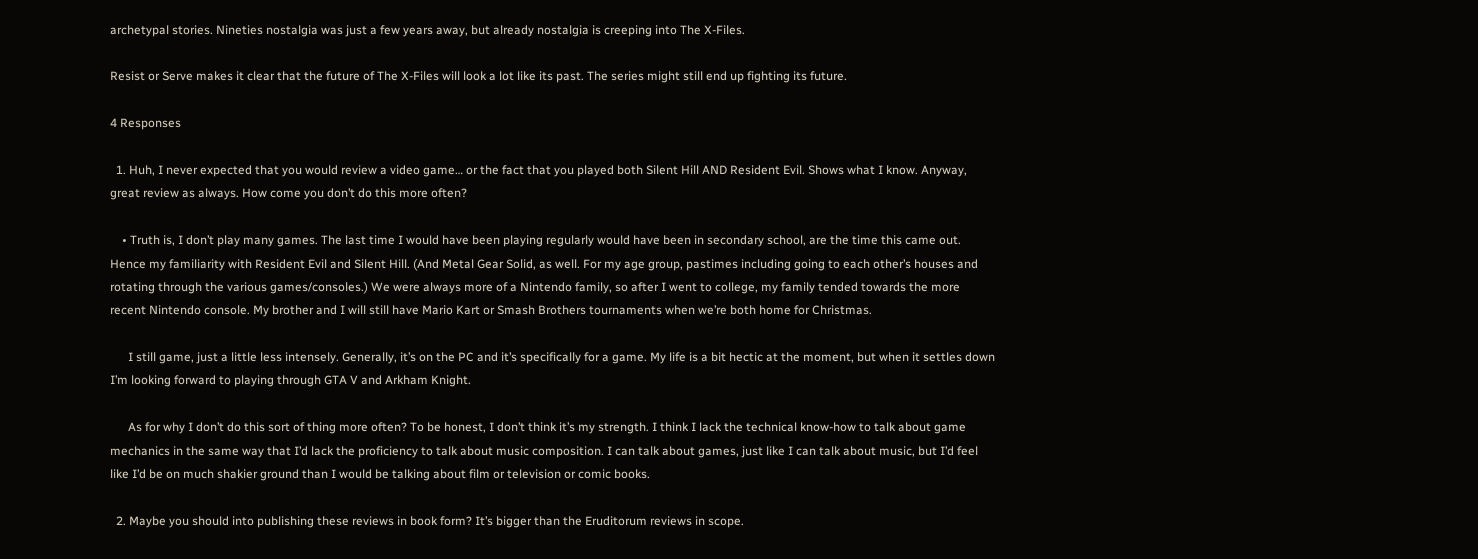archetypal stories. Nineties nostalgia was just a few years away, but already nostalgia is creeping into The X-Files.

Resist or Serve makes it clear that the future of The X-Files will look a lot like its past. The series might still end up fighting its future.

4 Responses

  1. Huh, I never expected that you would review a video game… or the fact that you played both Silent Hill AND Resident Evil. Shows what I know. Anyway, great review as always. How come you don’t do this more often?

    • Truth is, I don’t play many games. The last time I would have been playing regularly would have been in secondary school, are the time this came out. Hence my familiarity with Resident Evil and Silent Hill. (And Metal Gear Solid, as well. For my age group, pastimes including going to each other’s houses and rotating through the various games/consoles.) We were always more of a Nintendo family, so after I went to college, my family tended towards the more recent Nintendo console. My brother and I will still have Mario Kart or Smash Brothers tournaments when we’re both home for Christmas.

      I still game, just a little less intensely. Generally, it’s on the PC and it’s specifically for a game. My life is a bit hectic at the moment, but when it settles down I’m looking forward to playing through GTA V and Arkham Knight.

      As for why I don’t do this sort of thing more often? To be honest, I don’t think it’s my strength. I think I lack the technical know-how to talk about game mechanics in the same way that I’d lack the proficiency to talk about music composition. I can talk about games, just like I can talk about music, but I’d feel like I’d be on much shakier ground than I would be talking about film or television or comic books.

  2. Maybe you should into publishing these reviews in book form? It’s bigger than the Eruditorum reviews in scope.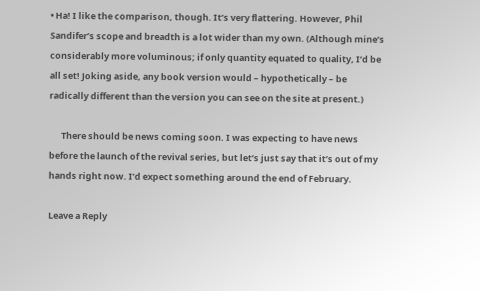• Ha! I like the comparison, though. It’s very flattering. However, Phil Sandifer’s scope and breadth is a lot wider than my own. (Although mine’s considerably more voluminous; if only quantity equated to quality, I’d be all set! Joking aside, any book version would – hypothetically – be radically different than the version you can see on the site at present.)

      There should be news coming soon. I was expecting to have news before the launch of the revival series, but let’s just say that it’s out of my hands right now. I’d expect something around the end of February.

Leave a Reply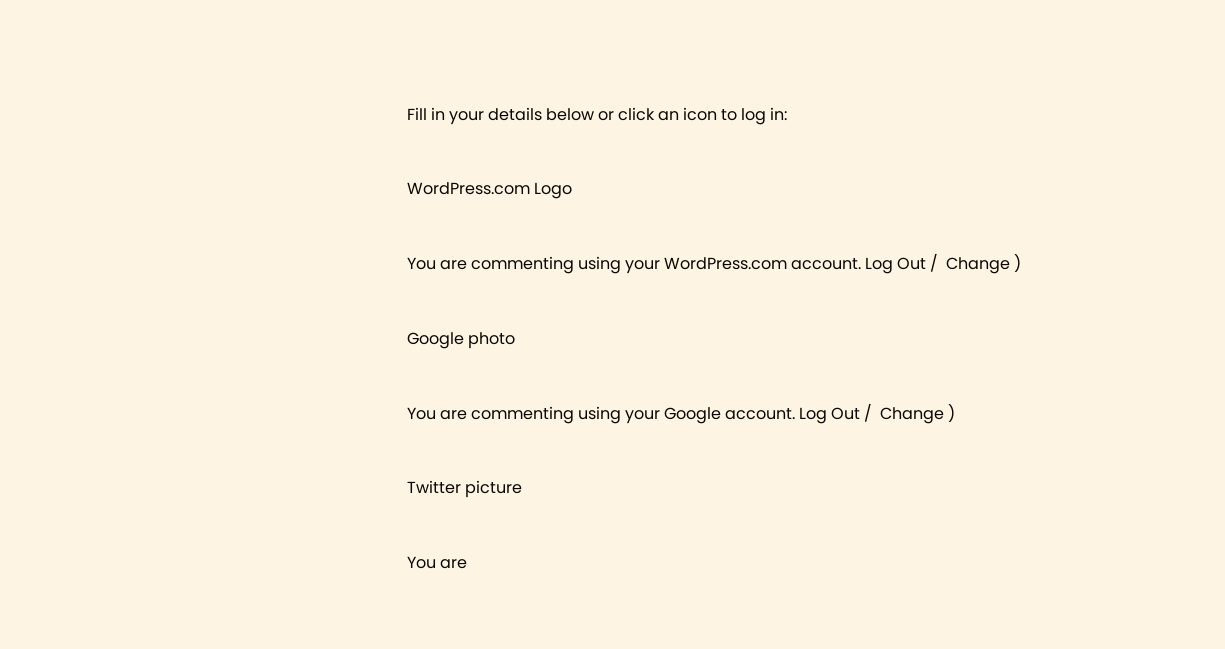Fill in your details below or click an icon to log in:

WordPress.com Logo

You are commenting using your WordPress.com account. Log Out /  Change )

Google photo

You are commenting using your Google account. Log Out /  Change )

Twitter picture

You are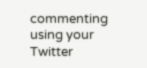commenting using your Twitter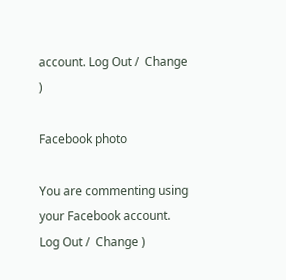account. Log Out /  Change )

Facebook photo

You are commenting using your Facebook account. Log Out /  Change )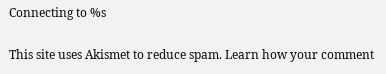Connecting to %s

This site uses Akismet to reduce spam. Learn how your comment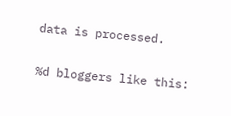data is processed.

%d bloggers like this: